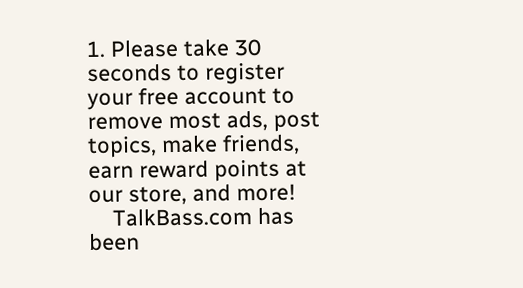1. Please take 30 seconds to register your free account to remove most ads, post topics, make friends, earn reward points at our store, and more!
    TalkBass.com has been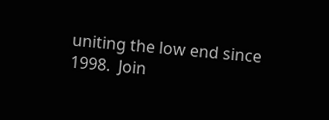uniting the low end since 1998.  Join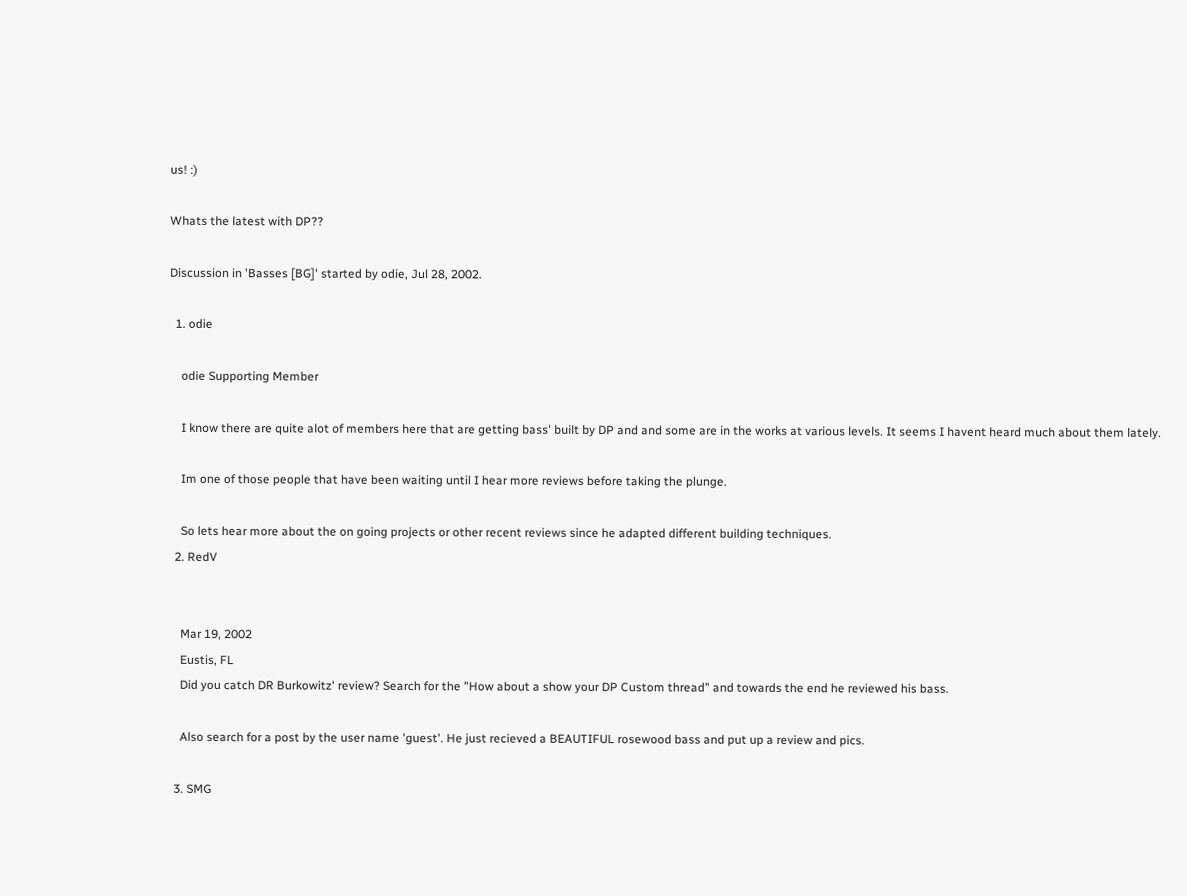us! :)

Whats the latest with DP??

Discussion in 'Basses [BG]' started by odie, Jul 28, 2002.

  1. odie

    odie Supporting Member

    I know there are quite alot of members here that are getting bass' built by DP and and some are in the works at various levels. It seems I havent heard much about them lately.

    Im one of those people that have been waiting until I hear more reviews before taking the plunge.

    So lets hear more about the on going projects or other recent reviews since he adapted different building techniques.
  2. RedV


    Mar 19, 2002
    Eustis, FL
    Did you catch DR Burkowitz' review? Search for the "How about a show your DP Custom thread" and towards the end he reviewed his bass.

    Also search for a post by the user name 'guest'. He just recieved a BEAUTIFUL rosewood bass and put up a review and pics.

  3. SMG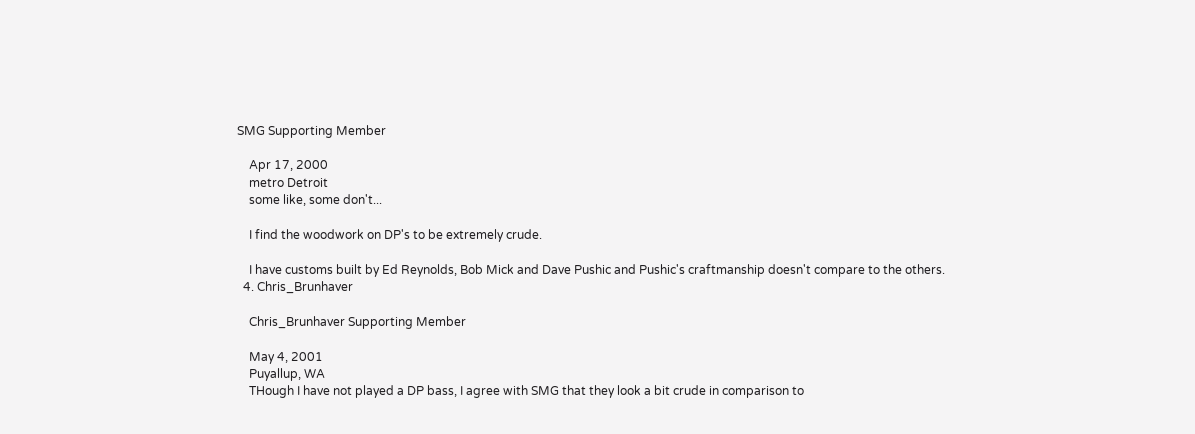SMG Supporting Member

    Apr 17, 2000
    metro Detroit
    some like, some don't...

    I find the woodwork on DP's to be extremely crude.

    I have customs built by Ed Reynolds, Bob Mick and Dave Pushic and Pushic's craftmanship doesn't compare to the others.
  4. Chris_Brunhaver

    Chris_Brunhaver Supporting Member

    May 4, 2001
    Puyallup, WA
    THough I have not played a DP bass, I agree with SMG that they look a bit crude in comparison to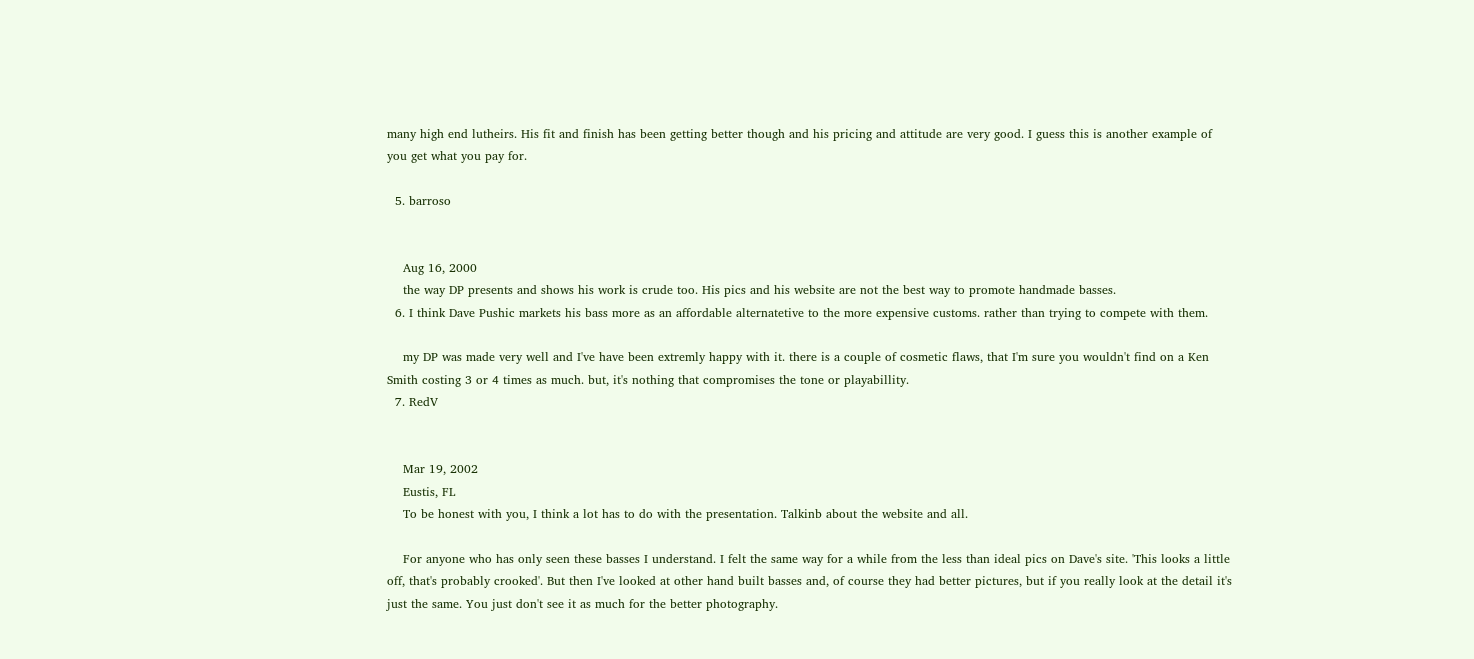many high end lutheirs. His fit and finish has been getting better though and his pricing and attitude are very good. I guess this is another example of you get what you pay for.

  5. barroso


    Aug 16, 2000
    the way DP presents and shows his work is crude too. His pics and his website are not the best way to promote handmade basses.
  6. I think Dave Pushic markets his bass more as an affordable alternatetive to the more expensive customs. rather than trying to compete with them.

    my DP was made very well and I've have been extremly happy with it. there is a couple of cosmetic flaws, that I'm sure you wouldn't find on a Ken Smith costing 3 or 4 times as much. but, it's nothing that compromises the tone or playabillity.
  7. RedV


    Mar 19, 2002
    Eustis, FL
    To be honest with you, I think a lot has to do with the presentation. Talkinb about the website and all.

    For anyone who has only seen these basses I understand. I felt the same way for a while from the less than ideal pics on Dave's site. 'This looks a little off, that's probably crooked'. But then I've looked at other hand built basses and, of course they had better pictures, but if you really look at the detail it's just the same. You just don't see it as much for the better photography.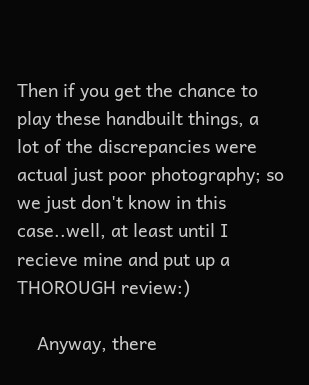Then if you get the chance to play these handbuilt things, a lot of the discrepancies were actual just poor photography; so we just don't know in this case..well, at least until I recieve mine and put up a THOROUGH review:)

    Anyway, there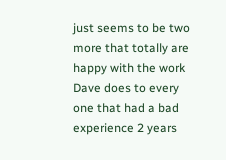just seems to be two more that totally are happy with the work Dave does to every one that had a bad experience 2 years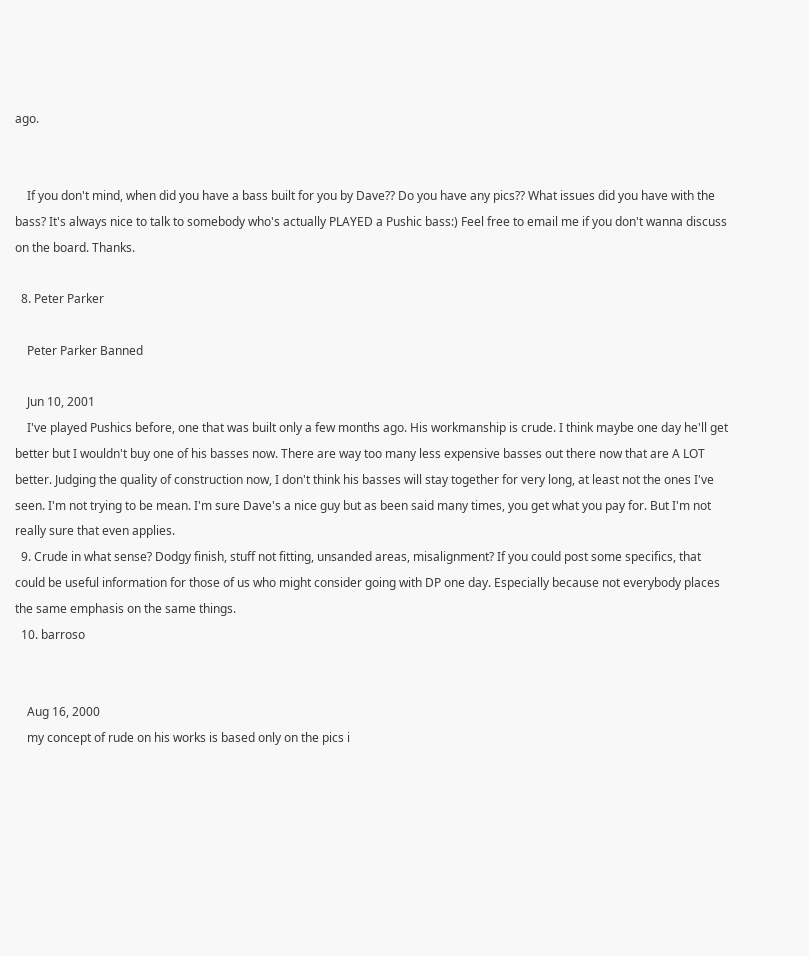ago.


    If you don't mind, when did you have a bass built for you by Dave?? Do you have any pics?? What issues did you have with the bass? It's always nice to talk to somebody who's actually PLAYED a Pushic bass:) Feel free to email me if you don't wanna discuss on the board. Thanks.

  8. Peter Parker

    Peter Parker Banned

    Jun 10, 2001
    I've played Pushics before, one that was built only a few months ago. His workmanship is crude. I think maybe one day he'll get better but I wouldn't buy one of his basses now. There are way too many less expensive basses out there now that are A LOT better. Judging the quality of construction now, I don't think his basses will stay together for very long, at least not the ones I've seen. I'm not trying to be mean. I'm sure Dave's a nice guy but as been said many times, you get what you pay for. But I'm not really sure that even applies.
  9. Crude in what sense? Dodgy finish, stuff not fitting, unsanded areas, misalignment? If you could post some specifics, that could be useful information for those of us who might consider going with DP one day. Especially because not everybody places the same emphasis on the same things.
  10. barroso


    Aug 16, 2000
    my concept of rude on his works is based only on the pics i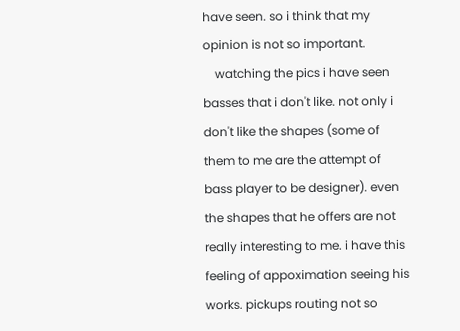have seen. so i think that my opinion is not so important.
    watching the pics i have seen basses that i don't like. not only i don't like the shapes (some of them to me are the attempt of bass player to be designer). even the shapes that he offers are not really interesting to me. i have this feeling of appoximation seeing his works. pickups routing not so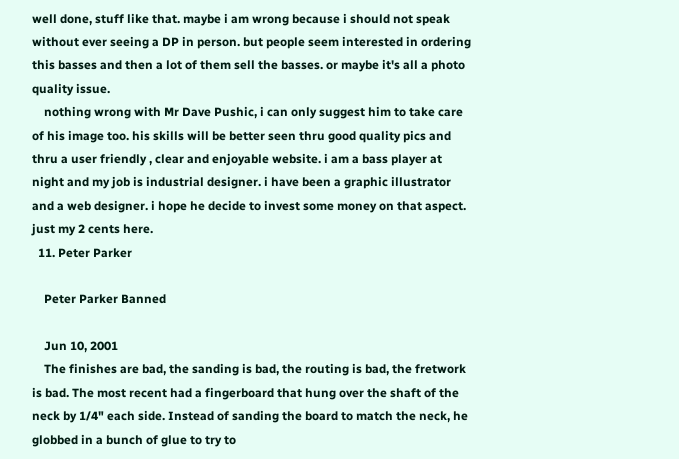well done, stuff like that. maybe i am wrong because i should not speak without ever seeing a DP in person. but people seem interested in ordering this basses and then a lot of them sell the basses. or maybe it's all a photo quality issue.
    nothing wrong with Mr Dave Pushic, i can only suggest him to take care of his image too. his skills will be better seen thru good quality pics and thru a user friendly , clear and enjoyable website. i am a bass player at night and my job is industrial designer. i have been a graphic illustrator and a web designer. i hope he decide to invest some money on that aspect. just my 2 cents here.
  11. Peter Parker

    Peter Parker Banned

    Jun 10, 2001
    The finishes are bad, the sanding is bad, the routing is bad, the fretwork is bad. The most recent had a fingerboard that hung over the shaft of the neck by 1/4" each side. Instead of sanding the board to match the neck, he globbed in a bunch of glue to try to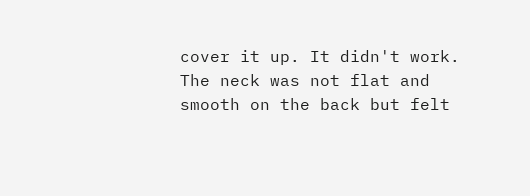cover it up. It didn't work. The neck was not flat and smooth on the back but felt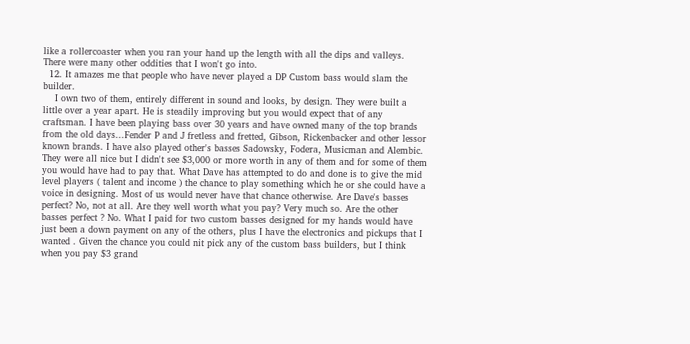like a rollercoaster when you ran your hand up the length with all the dips and valleys. There were many other oddities that I won't go into.
  12. It amazes me that people who have never played a DP Custom bass would slam the builder.
    I own two of them, entirely different in sound and looks, by design. They were built a little over a year apart. He is steadily improving but you would expect that of any craftsman. I have been playing bass over 30 years and have owned many of the top brands from the old days...Fender P and J fretless and fretted, Gibson, Rickenbacker and other lessor known brands. I have also played other's basses Sadowsky, Fodera, Musicman and Alembic. They were all nice but I didn't see $3,000 or more worth in any of them and for some of them you would have had to pay that. What Dave has attempted to do and done is to give the mid level players ( talent and income ) the chance to play something which he or she could have a voice in designing. Most of us would never have that chance otherwise. Are Dave's basses perfect? No, not at all. Are they well worth what you pay? Very much so. Are the other basses perfect ? No. What I paid for two custom basses designed for my hands would have just been a down payment on any of the others, plus I have the electronics and pickups that I wanted . Given the chance you could nit pick any of the custom bass builders, but I think when you pay $3 grand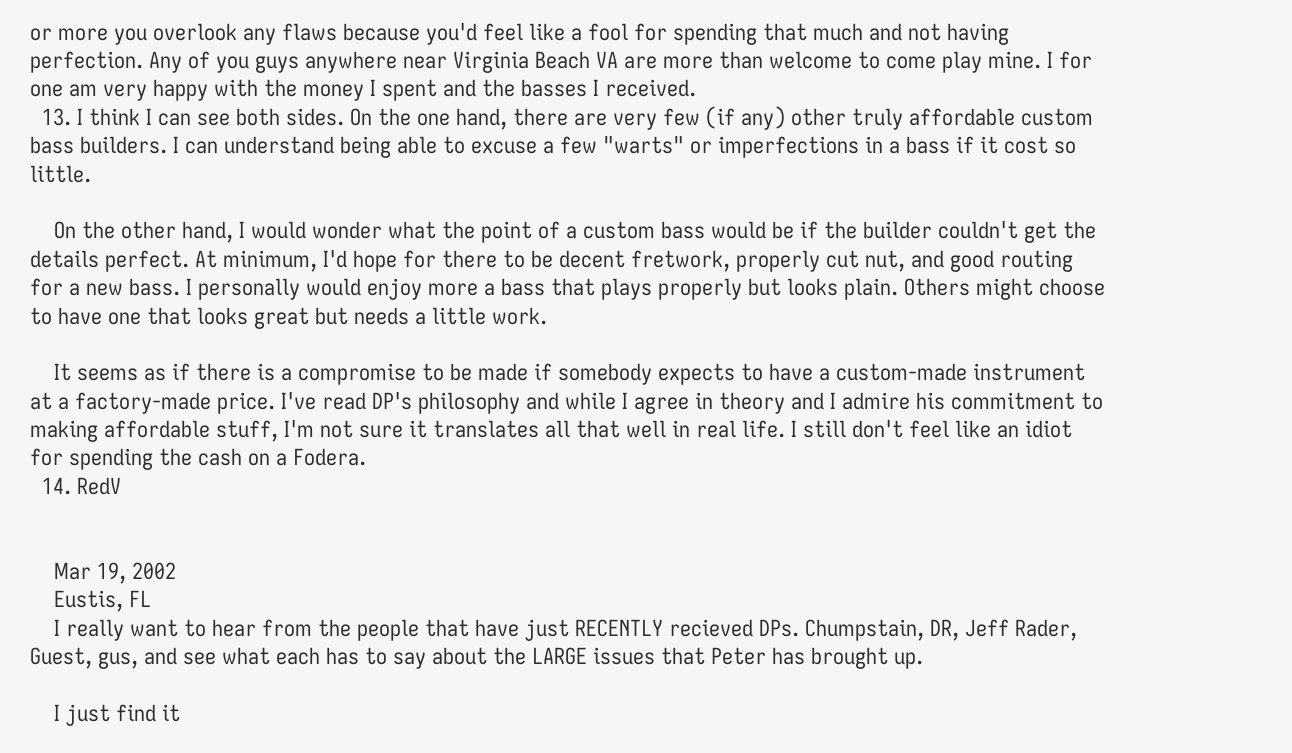or more you overlook any flaws because you'd feel like a fool for spending that much and not having perfection. Any of you guys anywhere near Virginia Beach VA are more than welcome to come play mine. I for one am very happy with the money I spent and the basses I received.
  13. I think I can see both sides. On the one hand, there are very few (if any) other truly affordable custom bass builders. I can understand being able to excuse a few "warts" or imperfections in a bass if it cost so little.

    On the other hand, I would wonder what the point of a custom bass would be if the builder couldn't get the details perfect. At minimum, I'd hope for there to be decent fretwork, properly cut nut, and good routing for a new bass. I personally would enjoy more a bass that plays properly but looks plain. Others might choose to have one that looks great but needs a little work.

    It seems as if there is a compromise to be made if somebody expects to have a custom-made instrument at a factory-made price. I've read DP's philosophy and while I agree in theory and I admire his commitment to making affordable stuff, I'm not sure it translates all that well in real life. I still don't feel like an idiot for spending the cash on a Fodera.
  14. RedV


    Mar 19, 2002
    Eustis, FL
    I really want to hear from the people that have just RECENTLY recieved DPs. Chumpstain, DR, Jeff Rader, Guest, gus, and see what each has to say about the LARGE issues that Peter has brought up.

    I just find it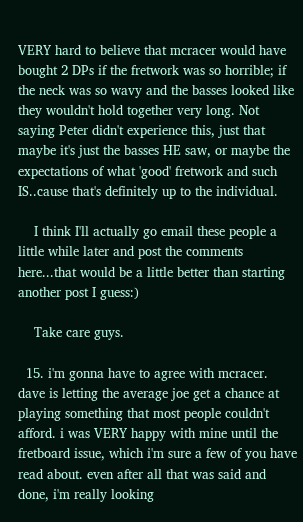VERY hard to believe that mcracer would have bought 2 DPs if the fretwork was so horrible; if the neck was so wavy and the basses looked like they wouldn't hold together very long. Not saying Peter didn't experience this, just that maybe it's just the basses HE saw, or maybe the expectations of what 'good' fretwork and such IS..cause that's definitely up to the individual.

    I think I'll actually go email these people a little while later and post the comments here...that would be a little better than starting another post I guess:)

    Take care guys.

  15. i'm gonna have to agree with mcracer. dave is letting the average joe get a chance at playing something that most people couldn't afford. i was VERY happy with mine until the fretboard issue, which i'm sure a few of you have read about. even after all that was said and done, i'm really looking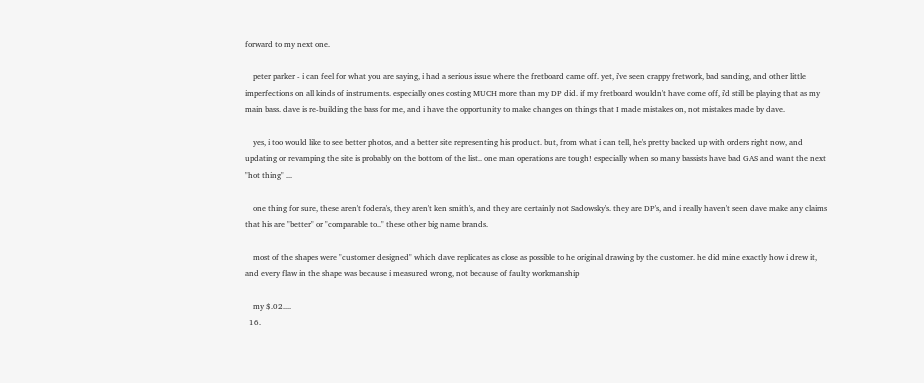forward to my next one.

    peter parker - i can feel for what you are saying, i had a serious issue where the fretboard came off. yet, i've seen crappy fretwork, bad sanding, and other little imperfections on all kinds of instruments. especially ones costing MUCH more than my DP did. if my fretboard wouldn't have come off, i'd still be playing that as my main bass. dave is re-building the bass for me, and i have the opportunity to make changes on things that I made mistakes on, not mistakes made by dave.

    yes, i too would like to see better photos, and a better site representing his product. but, from what i can tell, he's pretty backed up with orders right now, and updating or revamping the site is probably on the bottom of the list.. one man operations are tough! especially when so many bassists have bad GAS and want the next "hot thing" ...

    one thing for sure, these aren't fodera's, they aren't ken smith's, and they are certainly not Sadowsky's. they are DP's, and i really haven't seen dave make any claims that his are "better" or "comparable to.." these other big name brands.

    most of the shapes were "customer designed" which dave replicates as close as possible to he original drawing by the customer. he did mine exactly how i drew it, and every flaw in the shape was because i measured wrong, not because of faulty workmanship

    my $.02....
  16.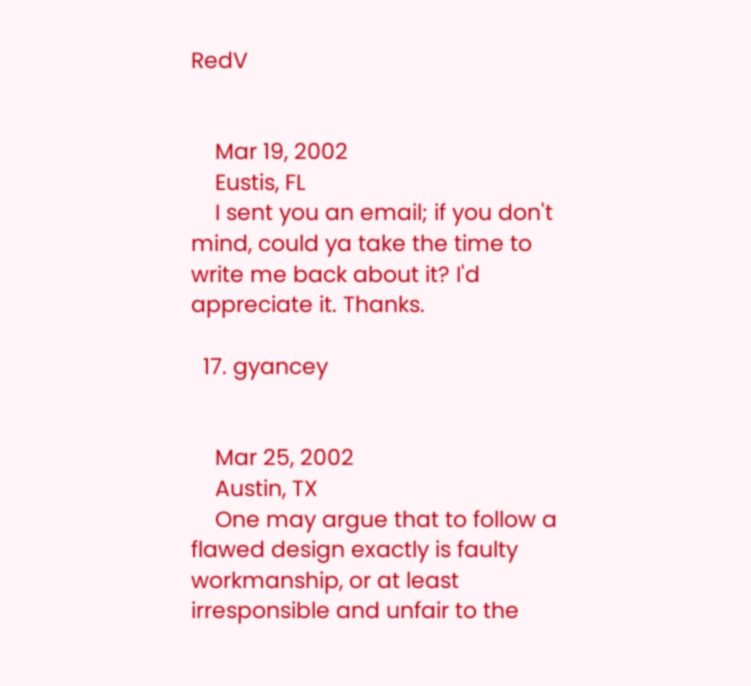RedV


    Mar 19, 2002
    Eustis, FL
    I sent you an email; if you don't mind, could ya take the time to write me back about it? I'd appreciate it. Thanks.

  17. gyancey


    Mar 25, 2002
    Austin, TX
    One may argue that to follow a flawed design exactly is faulty workmanship, or at least irresponsible and unfair to the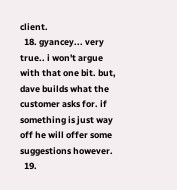client.
  18. gyancey... very true.. i won't argue with that one bit. but, dave builds what the customer asks for. if something is just way off he will offer some suggestions however.
  19.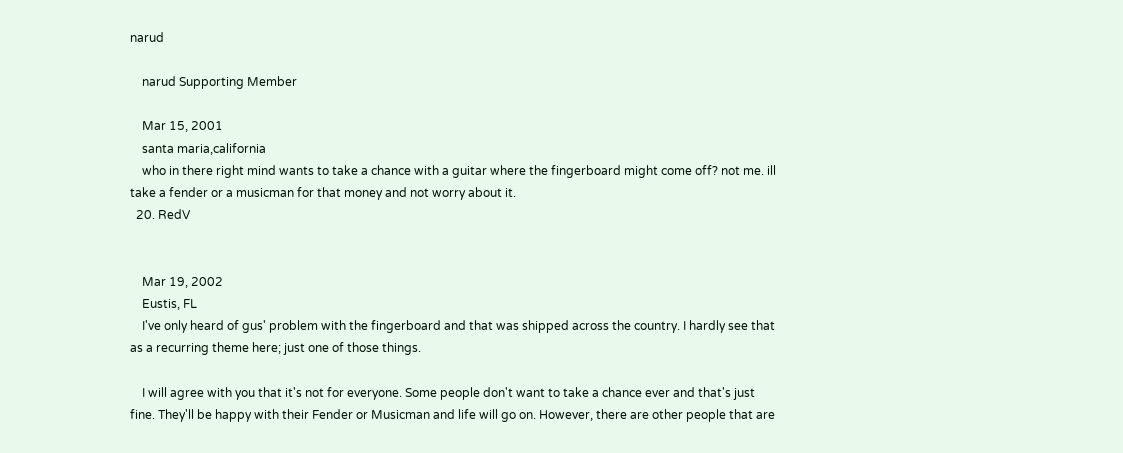narud

    narud Supporting Member

    Mar 15, 2001
    santa maria,california
    who in there right mind wants to take a chance with a guitar where the fingerboard might come off? not me. ill take a fender or a musicman for that money and not worry about it.
  20. RedV


    Mar 19, 2002
    Eustis, FL
    I've only heard of gus' problem with the fingerboard and that was shipped across the country. I hardly see that as a recurring theme here; just one of those things.

    I will agree with you that it's not for everyone. Some people don't want to take a chance ever and that's just fine. They'll be happy with their Fender or Musicman and life will go on. However, there are other people that are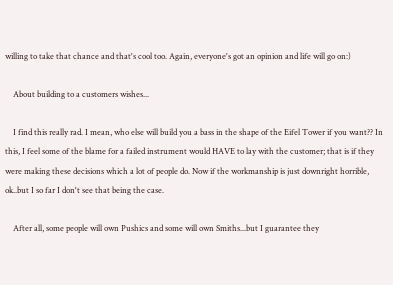willing to take that chance and that's cool too. Again, everyone's got an opinion and life will go on:)

    About building to a customers wishes...

    I find this really rad. I mean, who else will build you a bass in the shape of the Eifel Tower if you want?? In this, I feel some of the blame for a failed instrument would HAVE to lay with the customer; that is if they were making these decisions which a lot of people do. Now if the workmanship is just downright horrible, ok..but I so far I don't see that being the case.

    After all, some people will own Pushics and some will own Smiths...but I guarantee they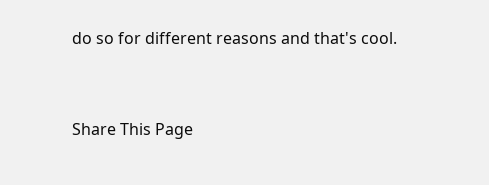do so for different reasons and that's cool.



Share This Page